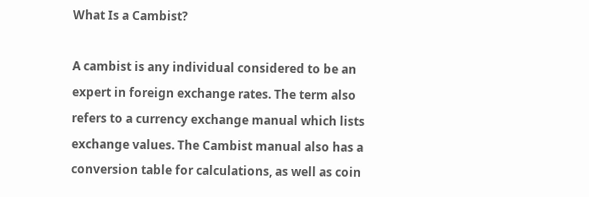What Is a Cambist?

A cambist is any individual considered to be an expert in foreign exchange rates. The term also refers to a currency exchange manual which lists exchange values. The Cambist manual also has a conversion table for calculations, as well as coin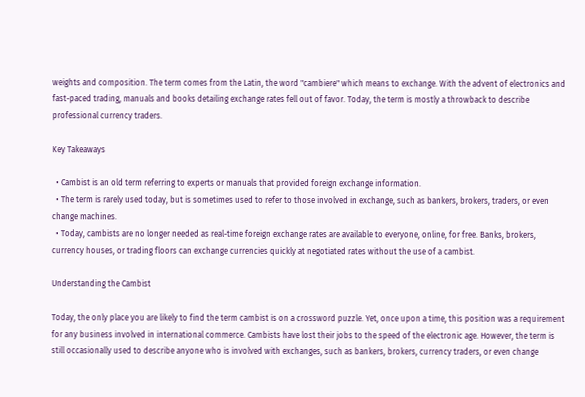weights and composition. The term comes from the Latin, the word "cambiere" which means to exchange. With the advent of electronics and fast-paced trading, manuals and books detailing exchange rates fell out of favor. Today, the term is mostly a throwback to describe professional currency traders.

Key Takeaways

  • Cambist is an old term referring to experts or manuals that provided foreign exchange information.
  • The term is rarely used today, but is sometimes used to refer to those involved in exchange, such as bankers, brokers, traders, or even change machines.
  • Today, cambists are no longer needed as real-time foreign exchange rates are available to everyone, online, for free. Banks, brokers, currency houses, or trading floors can exchange currencies quickly at negotiated rates without the use of a cambist.

Understanding the Cambist

Today, the only place you are likely to find the term cambist is on a crossword puzzle. Yet, once upon a time, this position was a requirement for any business involved in international commerce. Cambists have lost their jobs to the speed of the electronic age. However, the term is still occasionally used to describe anyone who is involved with exchanges, such as bankers, brokers, currency traders, or even change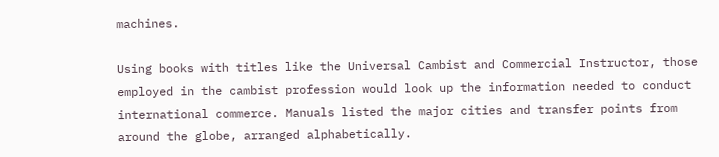machines.

Using books with titles like the Universal Cambist and Commercial Instructor, those employed in the cambist profession would look up the information needed to conduct international commerce. Manuals listed the major cities and transfer points from around the globe, arranged alphabetically.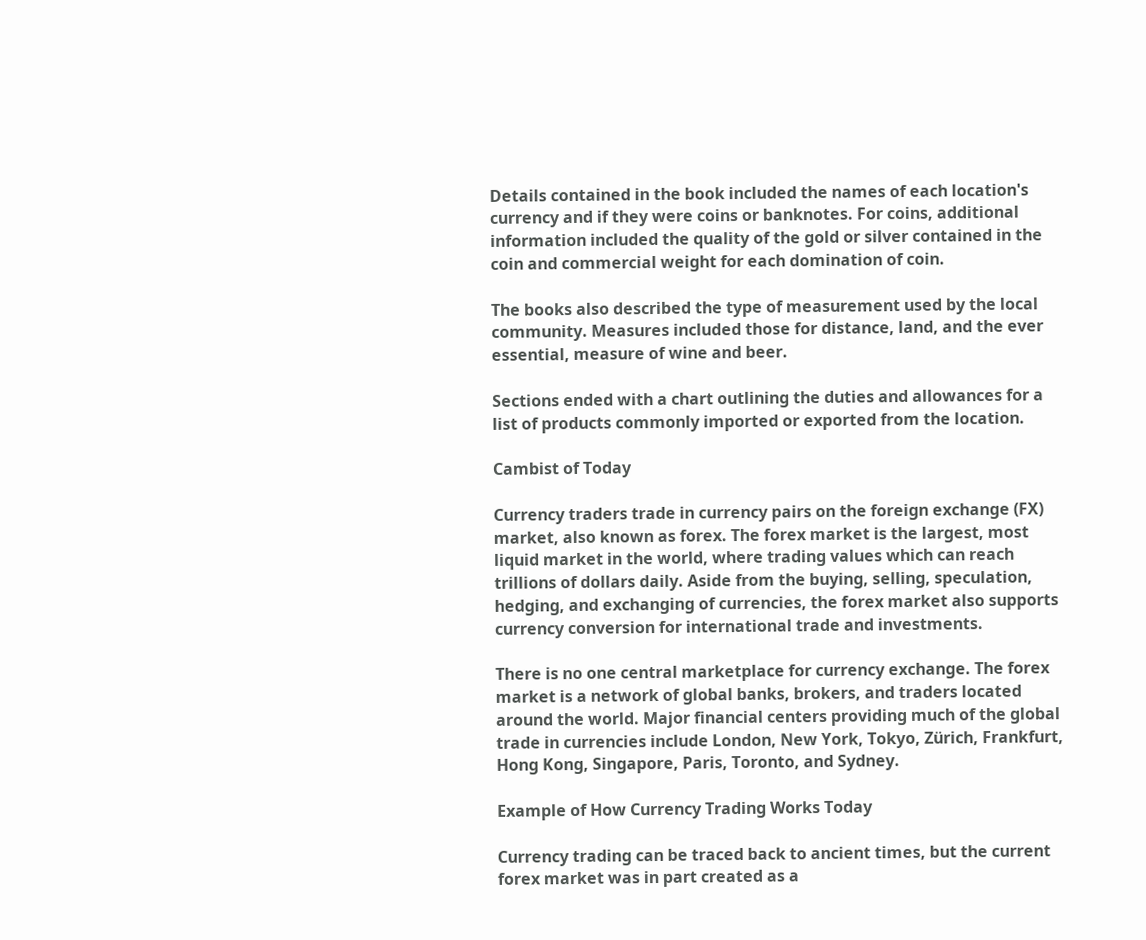Details contained in the book included the names of each location's currency and if they were coins or banknotes. For coins, additional information included the quality of the gold or silver contained in the coin and commercial weight for each domination of coin.

The books also described the type of measurement used by the local community. Measures included those for distance, land, and the ever essential, measure of wine and beer.

Sections ended with a chart outlining the duties and allowances for a list of products commonly imported or exported from the location.

Cambist of Today

Currency traders trade in currency pairs on the foreign exchange (FX) market, also known as forex. The forex market is the largest, most liquid market in the world, where trading values which can reach trillions of dollars daily. Aside from the buying, selling, speculation, hedging, and exchanging of currencies, the forex market also supports currency conversion for international trade and investments.

There is no one central marketplace for currency exchange. The forex market is a network of global banks, brokers, and traders located around the world. Major financial centers providing much of the global trade in currencies include London, New York, Tokyo, Zürich, Frankfurt, Hong Kong, Singapore, Paris, Toronto, and Sydney.

Example of How Currency Trading Works Today

Currency trading can be traced back to ancient times, but the current forex market was in part created as a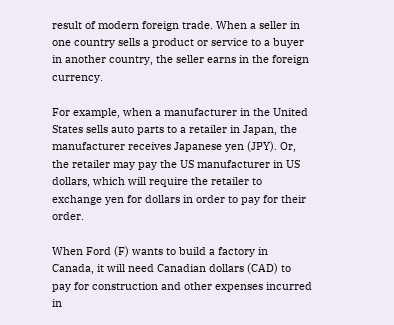result of modern foreign trade. When a seller in one country sells a product or service to a buyer in another country, the seller earns in the foreign currency.

For example, when a manufacturer in the United States sells auto parts to a retailer in Japan, the manufacturer receives Japanese yen (JPY). Or, the retailer may pay the US manufacturer in US dollars, which will require the retailer to exchange yen for dollars in order to pay for their order.

When Ford (F) wants to build a factory in Canada, it will need Canadian dollars (CAD) to pay for construction and other expenses incurred in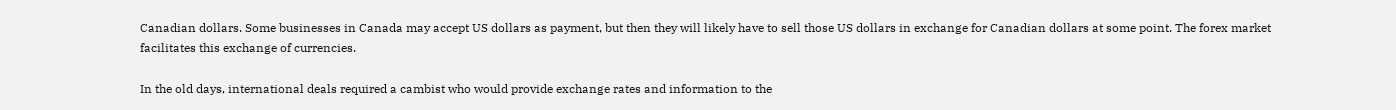Canadian dollars. Some businesses in Canada may accept US dollars as payment, but then they will likely have to sell those US dollars in exchange for Canadian dollars at some point. The forex market facilitates this exchange of currencies.

In the old days, international deals required a cambist who would provide exchange rates and information to the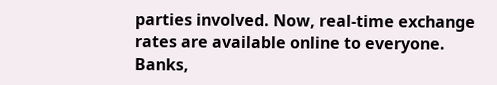parties involved. Now, real-time exchange rates are available online to everyone. Banks,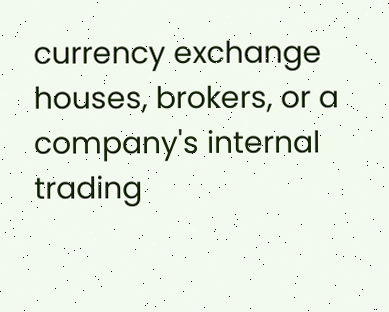currency exchange houses, brokers, or a company's internal trading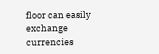floor can easily exchange currencies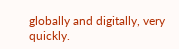globally and digitally, very quickly.